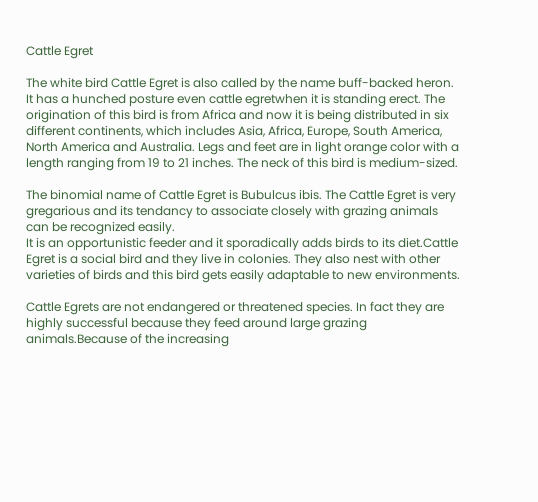Cattle Egret

The white bird Cattle Egret is also called by the name buff-backed heron. It has a hunched posture even cattle egretwhen it is standing erect. The origination of this bird is from Africa and now it is being distributed in six different continents, which includes Asia, Africa, Europe, South America, North America and Australia. Legs and feet are in light orange color with a length ranging from 19 to 21 inches. The neck of this bird is medium-sized.

The binomial name of Cattle Egret is Bubulcus ibis. The Cattle Egret is very gregarious and its tendancy to associate closely with grazing animals can be recognized easily.
It is an opportunistic feeder and it sporadically adds birds to its diet.Cattle Egret is a social bird and they live in colonies. They also nest with other varieties of birds and this bird gets easily adaptable to new environments.

Cattle Egrets are not endangered or threatened species. In fact they are highly successful because they feed around large grazing animals.Because of the increasing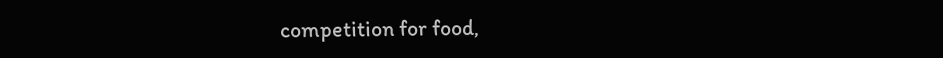competition for food,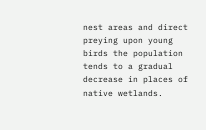nest areas and direct preying upon young birds the population tends to a gradual decrease in places of native wetlands.